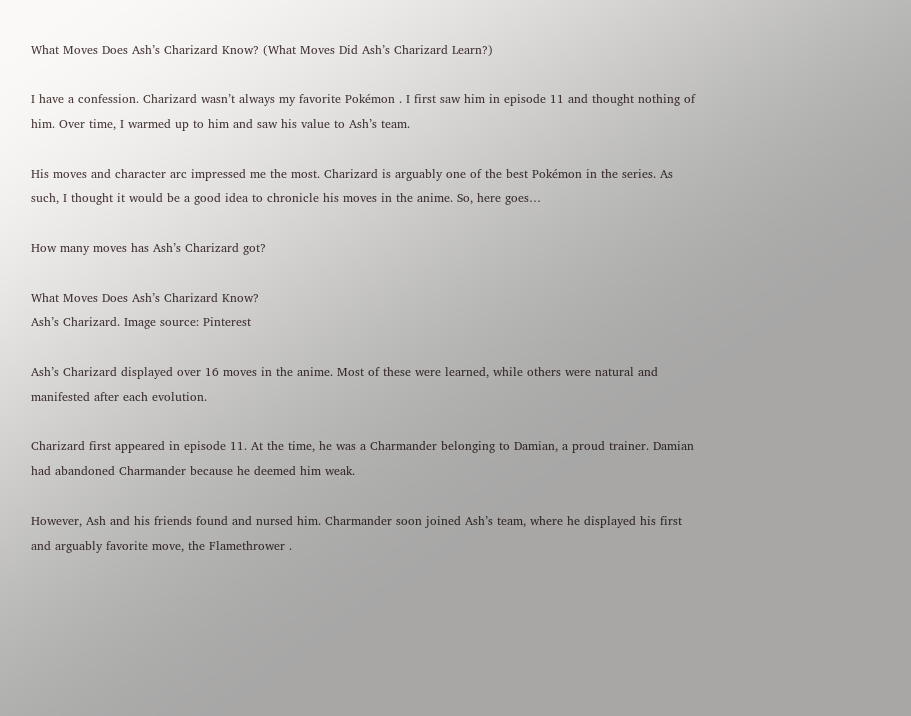What Moves Does Ash’s Charizard Know? (What Moves Did Ash’s Charizard Learn?)

I have a confession. Charizard wasn’t always my favorite Pokémon . I first saw him in episode 11 and thought nothing of him. Over time, I warmed up to him and saw his value to Ash’s team.

His moves and character arc impressed me the most. Charizard is arguably one of the best Pokémon in the series. As such, I thought it would be a good idea to chronicle his moves in the anime. So, here goes…

How many moves has Ash’s Charizard got?

What Moves Does Ash’s Charizard Know?
Ash’s Charizard. Image source: Pinterest

Ash’s Charizard displayed over 16 moves in the anime. Most of these were learned, while others were natural and manifested after each evolution.

Charizard first appeared in episode 11. At the time, he was a Charmander belonging to Damian, a proud trainer. Damian had abandoned Charmander because he deemed him weak.

However, Ash and his friends found and nursed him. Charmander soon joined Ash’s team, where he displayed his first and arguably favorite move, the Flamethrower .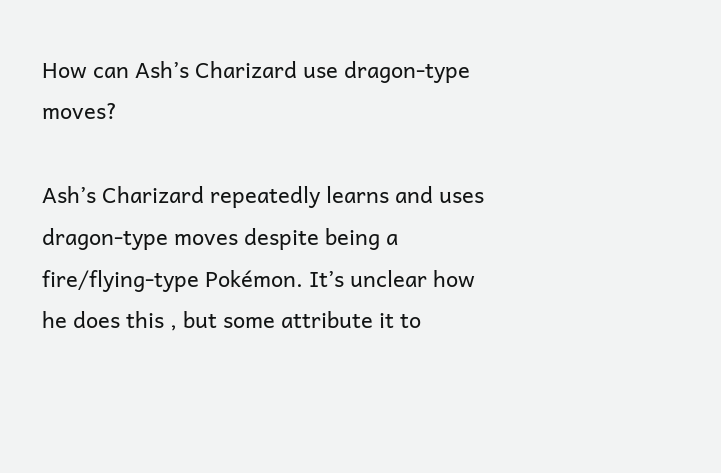How can Ash’s Charizard use dragon-type moves?

Ash’s Charizard repeatedly learns and uses dragon-type moves despite being a fire/flying-type Pokémon. It’s unclear how he does this , but some attribute it to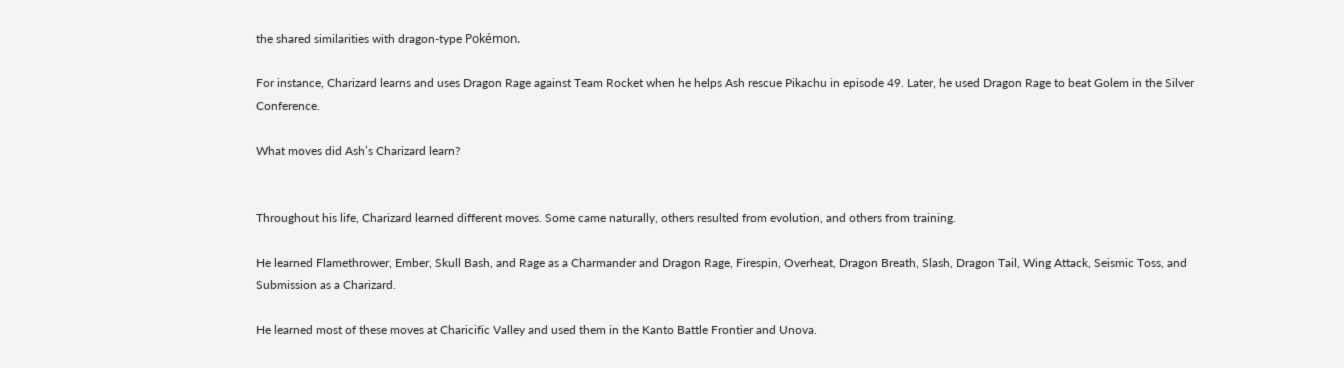the shared similarities with dragon-type Pokémon.

For instance, Charizard learns and uses Dragon Rage against Team Rocket when he helps Ash rescue Pikachu in episode 49. Later, he used Dragon Rage to beat Golem in the Silver Conference.

What moves did Ash’s Charizard learn?


Throughout his life, Charizard learned different moves. Some came naturally, others resulted from evolution, and others from training.

He learned Flamethrower, Ember, Skull Bash, and Rage as a Charmander and Dragon Rage, Firespin, Overheat, Dragon Breath, Slash, Dragon Tail, Wing Attack, Seismic Toss, and Submission as a Charizard.

He learned most of these moves at Charicific Valley and used them in the Kanto Battle Frontier and Unova.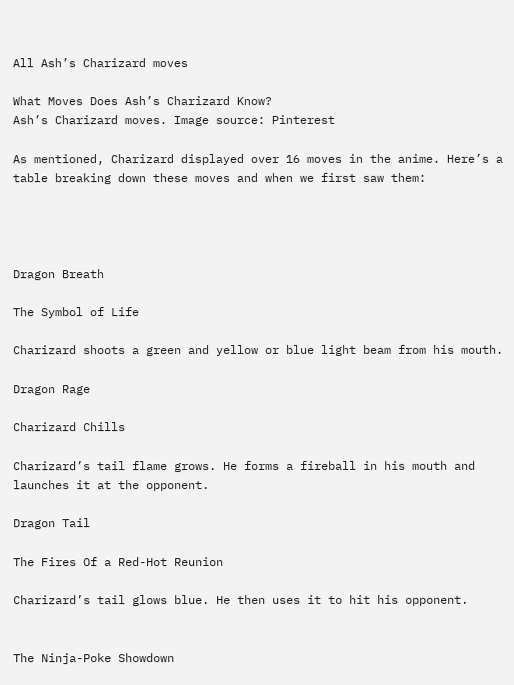All Ash’s Charizard moves

What Moves Does Ash’s Charizard Know?
Ash’s Charizard moves. Image source: Pinterest

As mentioned, Charizard displayed over 16 moves in the anime. Here’s a table breaking down these moves and when we first saw them:




Dragon Breath

The Symbol of Life

Charizard shoots a green and yellow or blue light beam from his mouth.

Dragon Rage

Charizard Chills

Charizard’s tail flame grows. He forms a fireball in his mouth and launches it at the opponent.

Dragon Tail

The Fires Of a Red-Hot Reunion

Charizard’s tail glows blue. He then uses it to hit his opponent.


The Ninja-Poke Showdown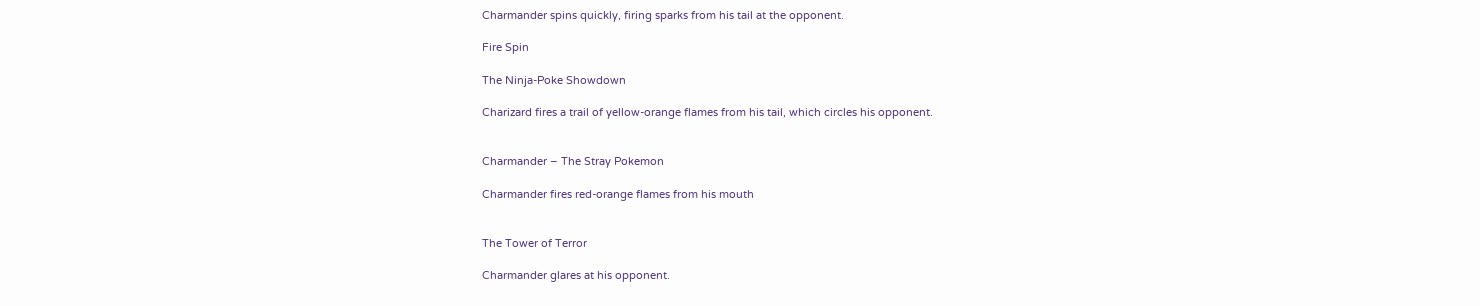Charmander spins quickly, firing sparks from his tail at the opponent.

Fire Spin

The Ninja-Poke Showdown

Charizard fires a trail of yellow-orange flames from his tail, which circles his opponent.


Charmander – The Stray Pokemon

Charmander fires red-orange flames from his mouth


The Tower of Terror

Charmander glares at his opponent.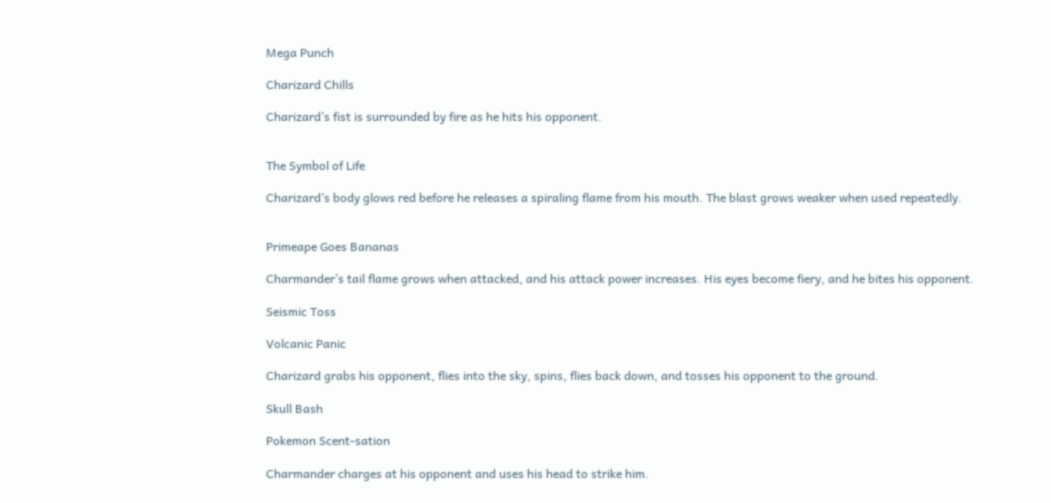Mega Punch

Charizard Chills

Charizard’s fist is surrounded by fire as he hits his opponent.


The Symbol of Life

Charizard’s body glows red before he releases a spiraling flame from his mouth. The blast grows weaker when used repeatedly.


Primeape Goes Bananas

Charmander’s tail flame grows when attacked, and his attack power increases. His eyes become fiery, and he bites his opponent.

Seismic Toss

Volcanic Panic

Charizard grabs his opponent, flies into the sky, spins, flies back down, and tosses his opponent to the ground.

Skull Bash

Pokemon Scent-sation

Charmander charges at his opponent and uses his head to strike him.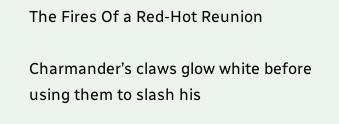The Fires Of a Red-Hot Reunion

Charmander’s claws glow white before using them to slash his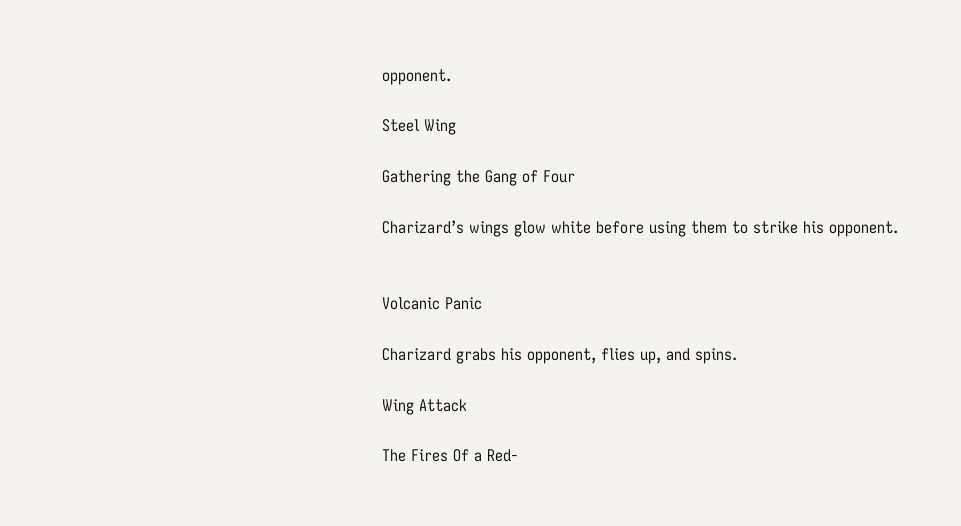opponent.

Steel Wing

Gathering the Gang of Four

Charizard’s wings glow white before using them to strike his opponent.


Volcanic Panic

Charizard grabs his opponent, flies up, and spins.

Wing Attack

The Fires Of a Red-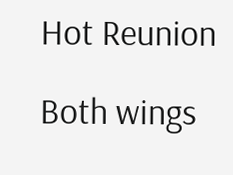Hot Reunion

Both wings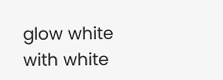glow white with white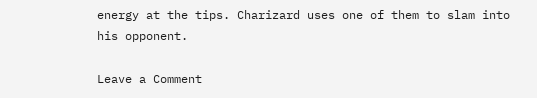energy at the tips. Charizard uses one of them to slam into his opponent.

Leave a Comment